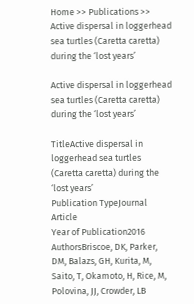Home >> Publications >> Active dispersal in loggerhead sea turtles (Caretta caretta) during the ‘lost years’

Active dispersal in loggerhead sea turtles (Caretta caretta) during the ‘lost years’

TitleActive dispersal in loggerhead sea turtles (Caretta caretta) during the ‘lost years’
Publication TypeJournal Article
Year of Publication2016
AuthorsBriscoe, DK, Parker, DM, Balazs, GH, Kurita, M, Saito, T, Okamoto, H, Rice, M, Polovina, JJ, Crowder, LB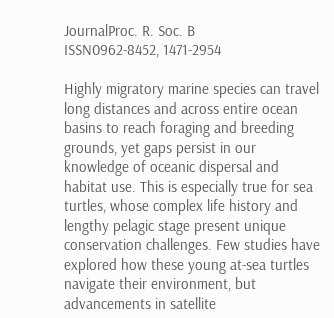JournalProc. R. Soc. B
ISSN0962-8452, 1471-2954

Highly migratory marine species can travel long distances and across entire ocean basins to reach foraging and breeding grounds, yet gaps persist in our knowledge of oceanic dispersal and habitat use. This is especially true for sea turtles, whose complex life history and lengthy pelagic stage present unique conservation challenges. Few studies have explored how these young at-sea turtles navigate their environment, but advancements in satellite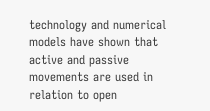technology and numerical models have shown that active and passive movements are used in relation to open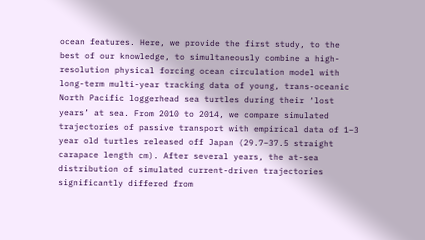ocean features. Here, we provide the first study, to the best of our knowledge, to simultaneously combine a high-resolution physical forcing ocean circulation model with long-term multi-year tracking data of young, trans-oceanic North Pacific loggerhead sea turtles during their ‘lost years’ at sea. From 2010 to 2014, we compare simulated trajectories of passive transport with empirical data of 1–3 year old turtles released off Japan (29.7–37.5 straight carapace length cm). After several years, the at-sea distribution of simulated current-driven trajectories significantly differed from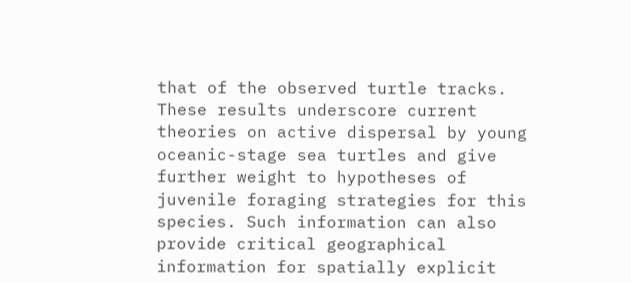that of the observed turtle tracks. These results underscore current theories on active dispersal by young oceanic-stage sea turtles and give further weight to hypotheses of juvenile foraging strategies for this species. Such information can also provide critical geographical information for spatially explicit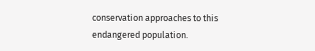conservation approaches to this endangered population.